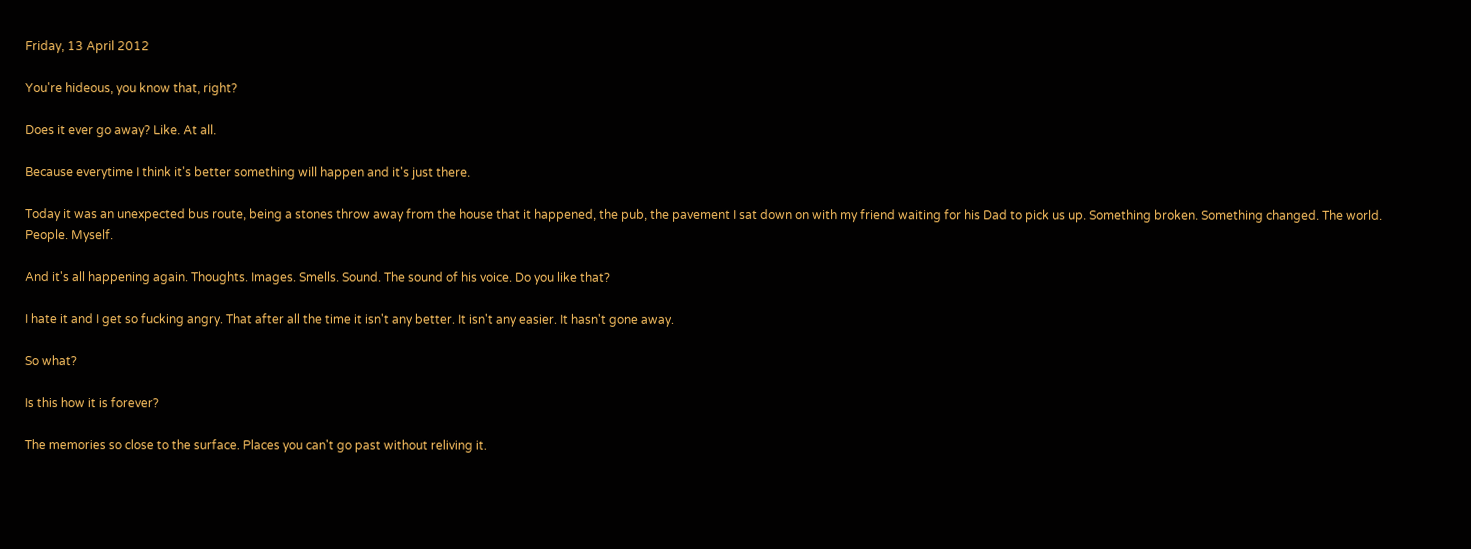Friday, 13 April 2012

You're hideous, you know that, right?

Does it ever go away? Like. At all.

Because everytime I think it's better something will happen and it's just there.

Today it was an unexpected bus route, being a stones throw away from the house that it happened, the pub, the pavement I sat down on with my friend waiting for his Dad to pick us up. Something broken. Something changed. The world. People. Myself.

And it's all happening again. Thoughts. Images. Smells. Sound. The sound of his voice. Do you like that?

I hate it and I get so fucking angry. That after all the time it isn't any better. It isn't any easier. It hasn't gone away.

So what?

Is this how it is forever?

The memories so close to the surface. Places you can't go past without reliving it.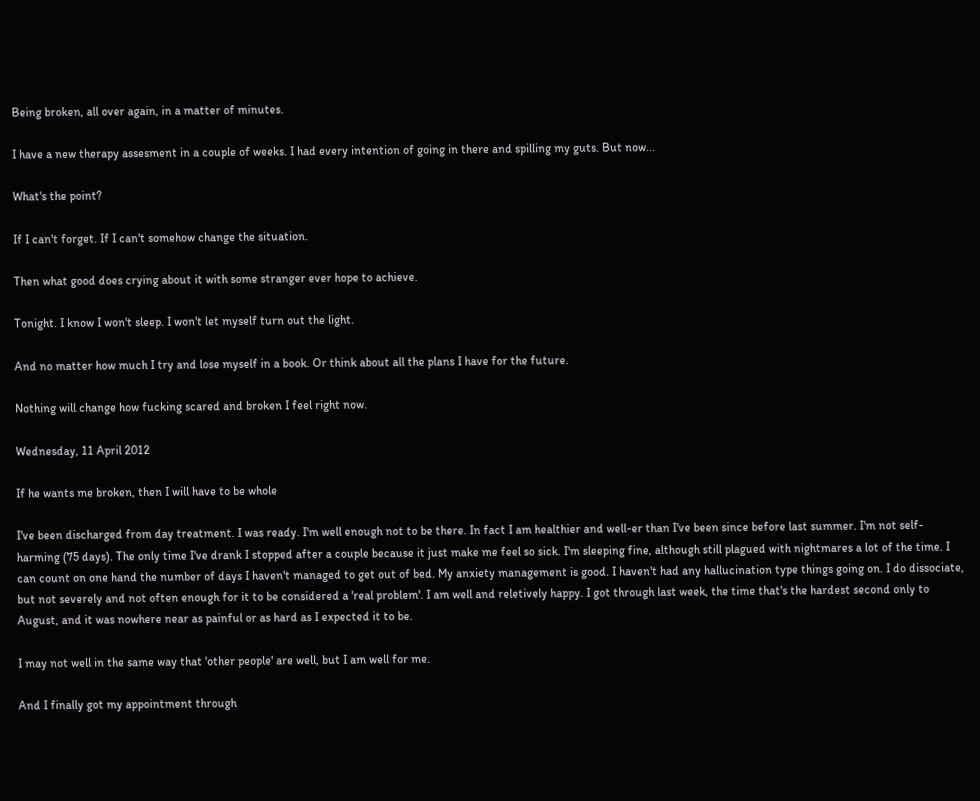Being broken, all over again, in a matter of minutes.

I have a new therapy assesment in a couple of weeks. I had every intention of going in there and spilling my guts. But now...

What's the point?

If I can't forget. If I can't somehow change the situation.

Then what good does crying about it with some stranger ever hope to achieve.

Tonight. I know I won't sleep. I won't let myself turn out the light.

And no matter how much I try and lose myself in a book. Or think about all the plans I have for the future.

Nothing will change how fucking scared and broken I feel right now.

Wednesday, 11 April 2012

If he wants me broken, then I will have to be whole

I've been discharged from day treatment. I was ready. I'm well enough not to be there. In fact I am healthier and well-er than I've been since before last summer. I'm not self-harming (75 days). The only time I've drank I stopped after a couple because it just make me feel so sick. I'm sleeping fine, although still plagued with nightmares a lot of the time. I can count on one hand the number of days I haven't managed to get out of bed. My anxiety management is good. I haven't had any hallucination type things going on. I do dissociate, but not severely and not often enough for it to be considered a 'real problem'. I am well and reletively happy. I got through last week, the time that's the hardest second only to August, and it was nowhere near as painful or as hard as I expected it to be.

I may not well in the same way that 'other people' are well, but I am well for me.

And I finally got my appointment through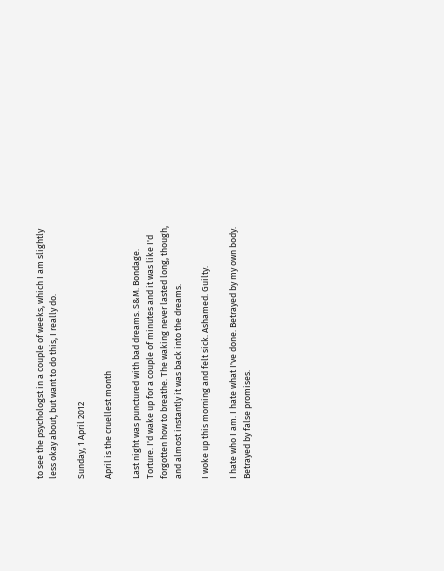to see the psychologst in a couple of weeks, which I am slightly less okay about, but want to do this, I really do.

Sunday, 1 April 2012

April is the cruellest month

Last night was punctured with bad dreams. S&M. Bondage. Torture. I'd wake up for a couple of minutes and it was like I'd forgotten how to breathe. The waking never lasted long, though, and almost instantly it was back into the dreams.

I woke up this morning and felt sick. Ashamed. Guilty.

I hate who I am. I hate what I've done. Betrayed by my own body. Betrayed by false promises.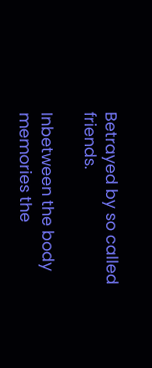Betrayed by so called friends.

Inbetween the body memories the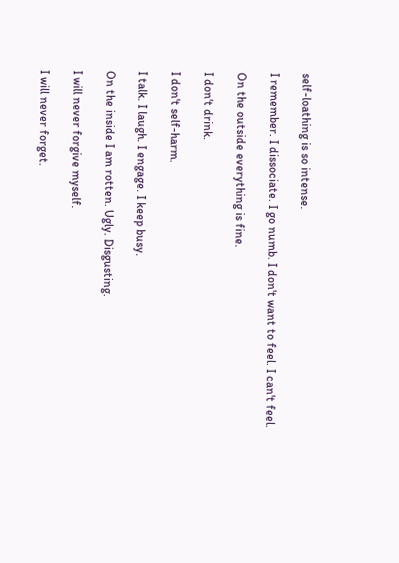self-loathing is so intense.

I remember. I dissociate. I go numb. I don't want to feel. I can't feel.

On the outside everything is fine.

I don't drink.

I don't self-harm.

I talk. I laugh. I engage. I keep busy.

On the inside I am rotten. Ugly. Disgusting.

I will never forgive myself.

I will never forget.